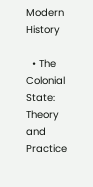Modern History

  • The Colonial State: Theory and Practice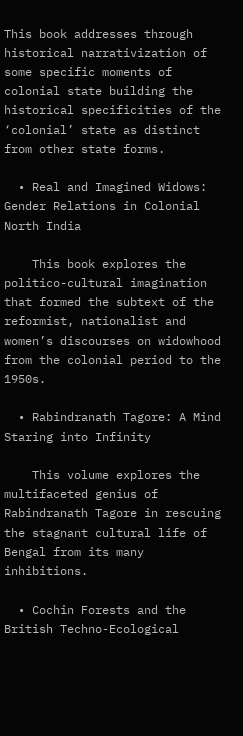This book addresses through historical narrativization of some specific moments of colonial state building the historical specificities of the ‘colonial’ state as distinct from other state forms.

  • Real and Imagined Widows: Gender Relations in Colonial North India

    This book explores the politico-cultural imagination that formed the subtext of the reformist, nationalist and women’s discourses on widowhood from the colonial period to the 1950s.

  • Rabindranath Tagore: A Mind Staring into Infinity

    This volume explores the multifaceted genius of Rabindranath Tagore in rescuing the stagnant cultural life of Bengal from its many inhibitions.

  • Cochin Forests and the British Techno-Ecological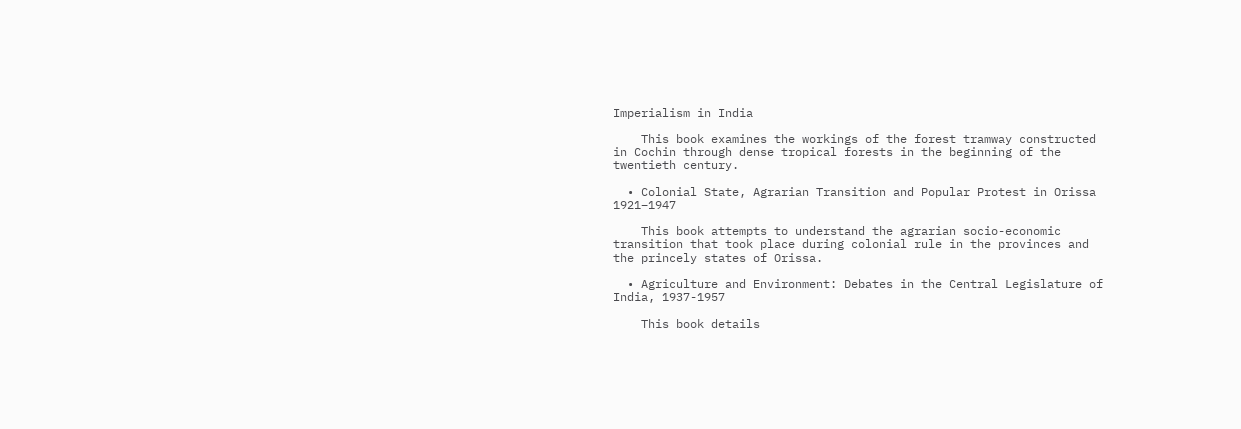Imperialism in India

    This book examines the workings of the forest tramway constructed in Cochin through dense tropical forests in the beginning of the twentieth century.

  • Colonial State, Agrarian Transition and Popular Protest in Orissa 1921–1947

    This book attempts to understand the agrarian socio-economic transition that took place during colonial rule in the provinces and the princely states of Orissa.

  • Agriculture and Environment: Debates in the Central Legislature of India, 1937-1957

    This book details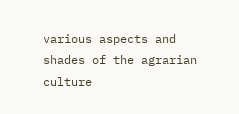various aspects and shades of the agrarian culture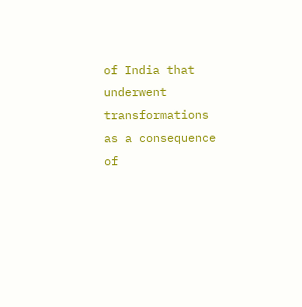of India that underwent transformations as a consequence of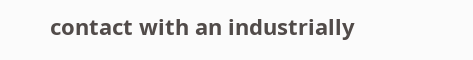contact with an industrially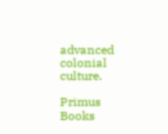advanced colonial culture.

Primus Books